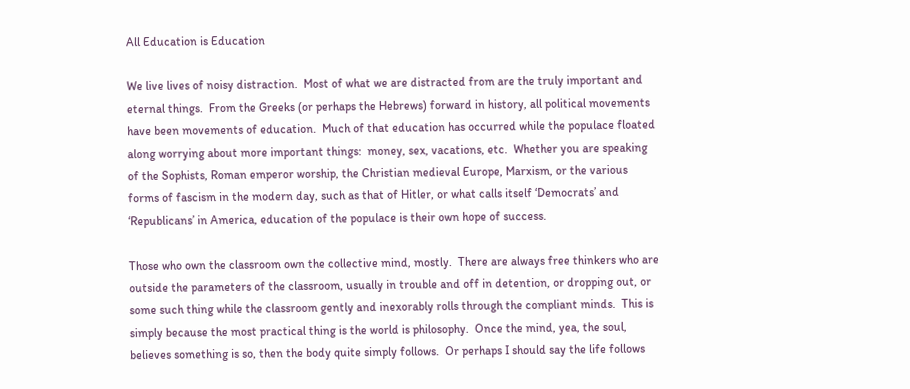All Education is Education

We live lives of noisy distraction.  Most of what we are distracted from are the truly important and eternal things.  From the Greeks (or perhaps the Hebrews) forward in history, all political movements have been movements of education.  Much of that education has occurred while the populace floated along worrying about more important things:  money, sex, vacations, etc.  Whether you are speaking of the Sophists, Roman emperor worship, the Christian medieval Europe, Marxism, or the various forms of fascism in the modern day, such as that of Hitler, or what calls itself ‘Democrats’ and ‘Republicans’ in America, education of the populace is their own hope of success.

Those who own the classroom own the collective mind, mostly.  There are always free thinkers who are outside the parameters of the classroom, usually in trouble and off in detention, or dropping out, or some such thing while the classroom gently and inexorably rolls through the compliant minds.  This is simply because the most practical thing is the world is philosophy.  Once the mind, yea, the soul, believes something is so, then the body quite simply follows.  Or perhaps I should say the life follows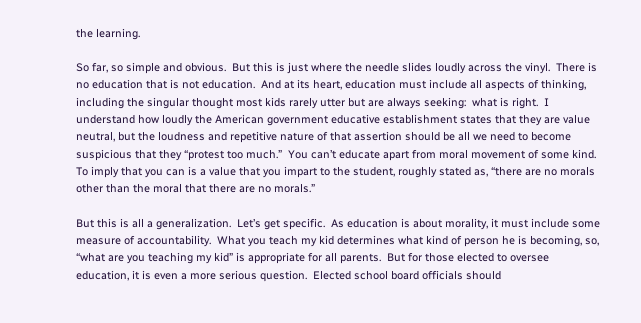the learning.

So far, so simple and obvious.  But this is just where the needle slides loudly across the vinyl.  There is no education that is not education.  And at its heart, education must include all aspects of thinking, including the singular thought most kids rarely utter but are always seeking:  what is right.  I understand how loudly the American government educative establishment states that they are value neutral, but the loudness and repetitive nature of that assertion should be all we need to become suspicious that they “protest too much.”  You can’t educate apart from moral movement of some kind.  To imply that you can is a value that you impart to the student, roughly stated as, “there are no morals other than the moral that there are no morals.”

But this is all a generalization.  Let’s get specific.  As education is about morality, it must include some measure of accountability.  What you teach my kid determines what kind of person he is becoming, so, “what are you teaching my kid” is appropriate for all parents.  But for those elected to oversee education, it is even a more serious question.  Elected school board officials should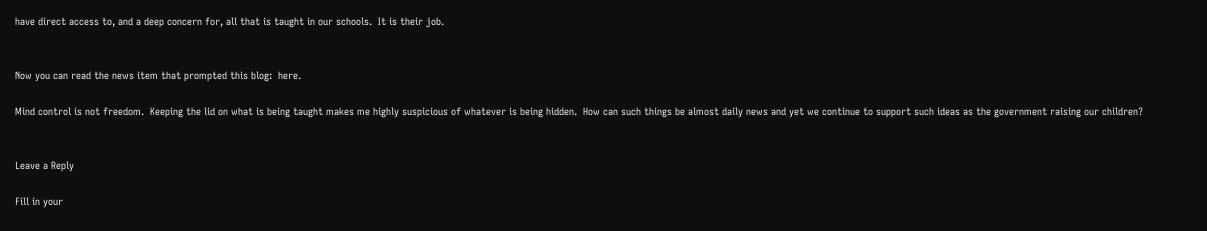have direct access to, and a deep concern for, all that is taught in our schools.  It is their job.


Now you can read the news item that prompted this blog:  here.

Mind control is not freedom.  Keeping the lid on what is being taught makes me highly suspicious of whatever is being hidden.  How can such things be almost daily news and yet we continue to support such ideas as the government raising our children?


Leave a Reply

Fill in your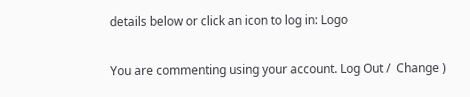details below or click an icon to log in: Logo

You are commenting using your account. Log Out /  Change )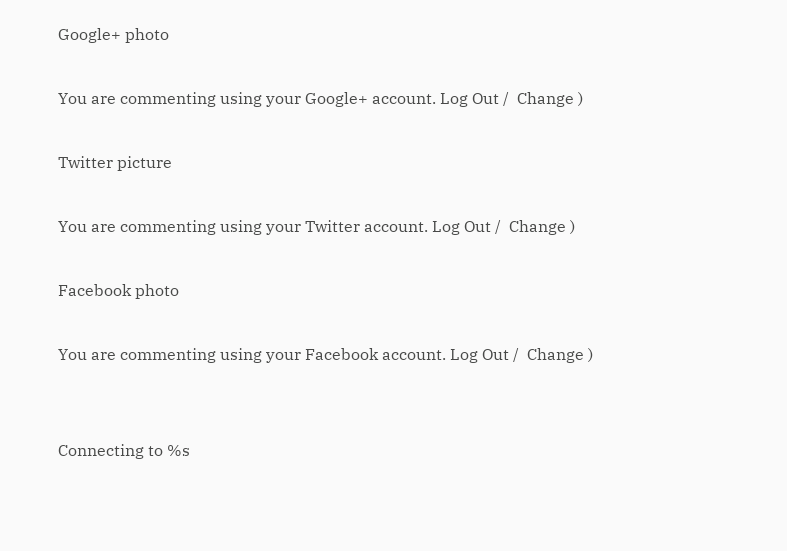Google+ photo

You are commenting using your Google+ account. Log Out /  Change )

Twitter picture

You are commenting using your Twitter account. Log Out /  Change )

Facebook photo

You are commenting using your Facebook account. Log Out /  Change )


Connecting to %s